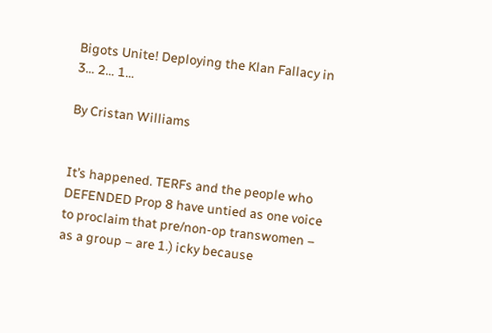Bigots Unite! Deploying the Klan Fallacy in 3… 2… 1…

By Cristan Williams


It’s happened. TERFs and the people who DEFENDED Prop 8 have untied as one voice to proclaim that pre/non-op transwomen – as a group – are 1.) icky because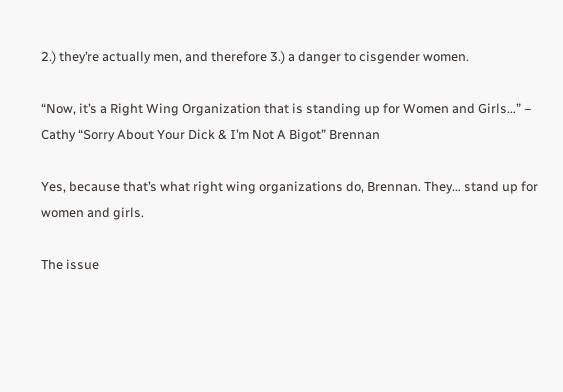2.) they’re actually men, and therefore 3.) a danger to cisgender women.

“Now, it’s a Right Wing Organization that is standing up for Women and Girls…” – Cathy “Sorry About Your Dick & I’m Not A Bigot” Brennan

Yes, because that’s what right wing organizations do, Brennan. They… stand up for women and girls.

The issue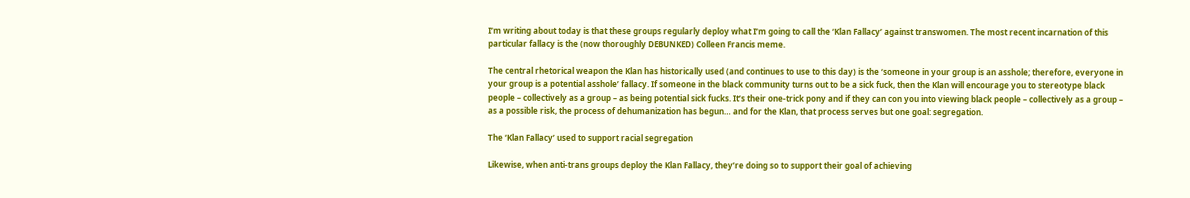I’m writing about today is that these groups regularly deploy what I’m going to call the ‘Klan Fallacy’ against transwomen. The most recent incarnation of this particular fallacy is the (now thoroughly DEBUNKED) Colleen Francis meme.

The central rhetorical weapon the Klan has historically used (and continues to use to this day) is the ‘someone in your group is an asshole; therefore, everyone in your group is a potential asshole’ fallacy. If someone in the black community turns out to be a sick fuck, then the Klan will encourage you to stereotype black people – collectively as a group – as being potential sick fucks. It’s their one-trick pony and if they can con you into viewing black people – collectively as a group – as a possible risk, the process of dehumanization has begun… and for the Klan, that process serves but one goal: segregation.

The ‘Klan Fallacy’ used to support racial segregation

Likewise, when anti-trans groups deploy the Klan Fallacy, they’re doing so to support their goal of achieving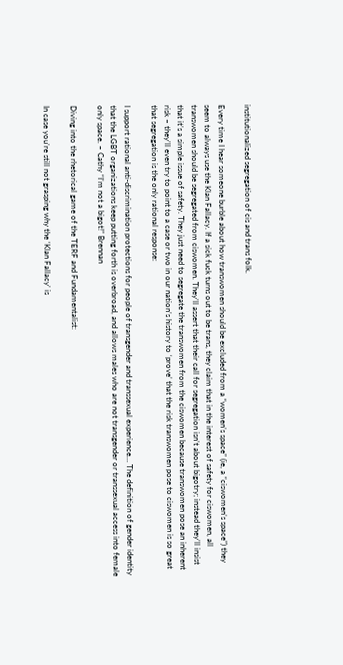institutionalized segregation of cis and trans folk.

Every time I hear someone burble about how transwomen should be excluded from a “women’s space” (ie, a “ciswomen’s space”) they seem to always use the Klan Fallacy. If a sick fuck turns out to be trans, they claim that in the interest of safety for ciswomen, all transwomen should be segregated from ciswomen. They’ll assert that their call for segregation isn’t about bigotry; instead they’ll insist that it’s a simple issue of safety. They just need to segregate the transwomen from the ciswomen because transwomen pose an inherent risk – they’ll even try to point to a case or two in our nation’s history to ‘prove’ that the risk transwomen pose to ciswomen is so great that segregation is the only rational response:

I support rational anti-discrimination protections for people of transgender and transsexual experience… The definition of gender identity that the LGBT organizations keep putting forth is overbroad, and allows males who are not transgender or transsexual access into female only space. – Cathy “I’m not a bigot!” Brennan

Diving into the rhetorical game of the TERF and Fundamentalist:

In case you’re still not grasping why the ‘Klan Fallacy’ is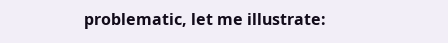problematic, let me illustrate: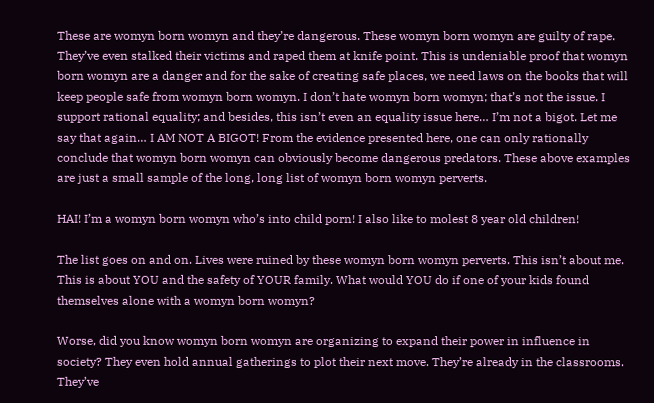These are womyn born womyn and they’re dangerous. These womyn born womyn are guilty of rape. They’ve even stalked their victims and raped them at knife point. This is undeniable proof that womyn born womyn are a danger and for the sake of creating safe places, we need laws on the books that will keep people safe from womyn born womyn. I don’t hate womyn born womyn; that’s not the issue. I support rational equality; and besides, this isn’t even an equality issue here… I’m not a bigot. Let me say that again… I AM NOT A BIGOT! From the evidence presented here, one can only rationally conclude that womyn born womyn can obviously become dangerous predators. These above examples are just a small sample of the long, long list of womyn born womyn perverts.

HAI! I’m a womyn born womyn who’s into child porn! I also like to molest 8 year old children!

The list goes on and on. Lives were ruined by these womyn born womyn perverts. This isn’t about me. This is about YOU and the safety of YOUR family. What would YOU do if one of your kids found themselves alone with a womyn born womyn?

Worse, did you know womyn born womyn are organizing to expand their power in influence in society? They even hold annual gatherings to plot their next move. They’re already in the classrooms. They’ve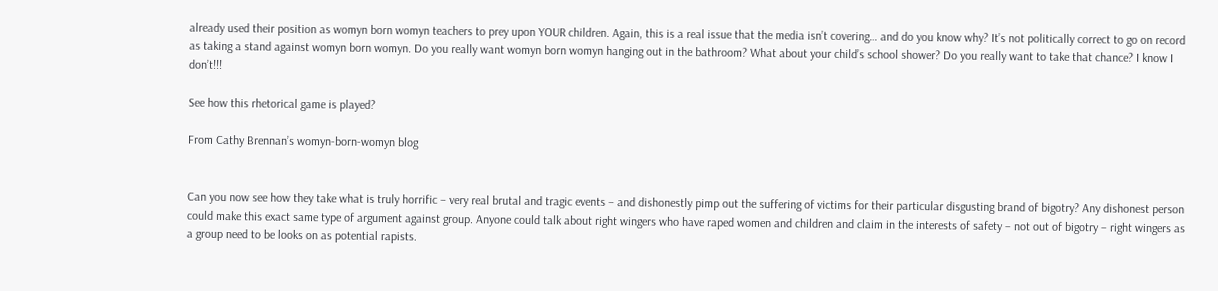already used their position as womyn born womyn teachers to prey upon YOUR children. Again, this is a real issue that the media isn’t covering… and do you know why? It’s not politically correct to go on record as taking a stand against womyn born womyn. Do you really want womyn born womyn hanging out in the bathroom? What about your child’s school shower? Do you really want to take that chance? I know I don’t!!!

See how this rhetorical game is played?

From Cathy Brennan’s womyn-born-womyn blog


Can you now see how they take what is truly horrific – very real brutal and tragic events – and dishonestly pimp out the suffering of victims for their particular disgusting brand of bigotry? Any dishonest person could make this exact same type of argument against group. Anyone could talk about right wingers who have raped women and children and claim in the interests of safety – not out of bigotry – right wingers as a group need to be looks on as potential rapists.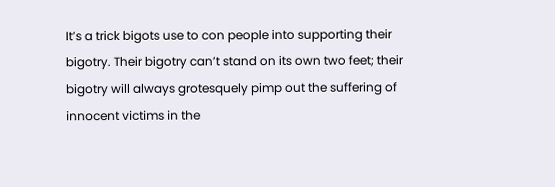It’s a trick bigots use to con people into supporting their bigotry. Their bigotry can’t stand on its own two feet; their bigotry will always grotesquely pimp out the suffering of innocent victims in the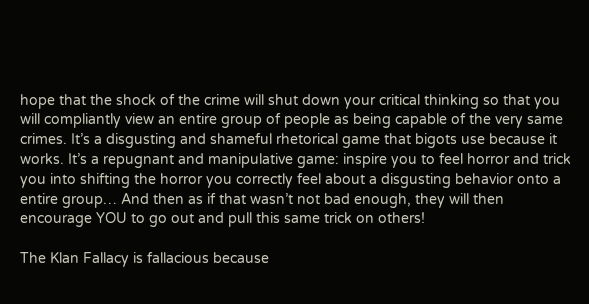hope that the shock of the crime will shut down your critical thinking so that you will compliantly view an entire group of people as being capable of the very same crimes. It’s a disgusting and shameful rhetorical game that bigots use because it works. It’s a repugnant and manipulative game: inspire you to feel horror and trick you into shifting the horror you correctly feel about a disgusting behavior onto a entire group… And then as if that wasn’t not bad enough, they will then encourage YOU to go out and pull this same trick on others!

The Klan Fallacy is fallacious because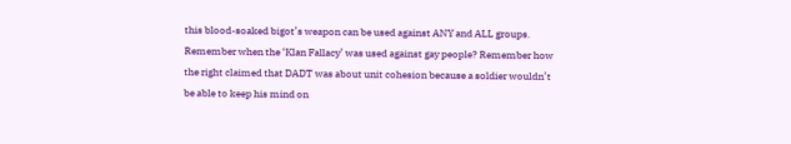this blood-soaked bigot’s weapon can be used against ANY and ALL groups. Remember when the ‘Klan Fallacy’ was used against gay people? Remember how the right claimed that DADT was about unit cohesion because a soldier wouldn’t be able to keep his mind on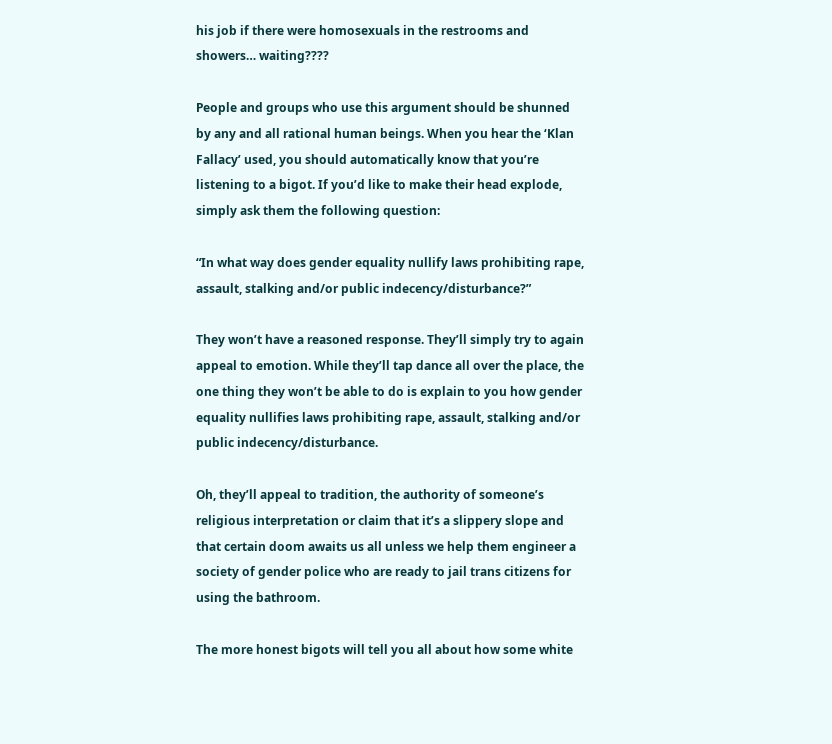his job if there were homosexuals in the restrooms and showers… waiting????

People and groups who use this argument should be shunned by any and all rational human beings. When you hear the ‘Klan Fallacy’ used, you should automatically know that you’re listening to a bigot. If you’d like to make their head explode, simply ask them the following question:

“In what way does gender equality nullify laws prohibiting rape, assault, stalking and/or public indecency/disturbance?”

They won’t have a reasoned response. They’ll simply try to again appeal to emotion. While they’ll tap dance all over the place, the one thing they won’t be able to do is explain to you how gender equality nullifies laws prohibiting rape, assault, stalking and/or public indecency/disturbance.

Oh, they’ll appeal to tradition, the authority of someone’s religious interpretation or claim that it’s a slippery slope and that certain doom awaits us all unless we help them engineer a society of gender police who are ready to jail trans citizens for using the bathroom.

The more honest bigots will tell you all about how some white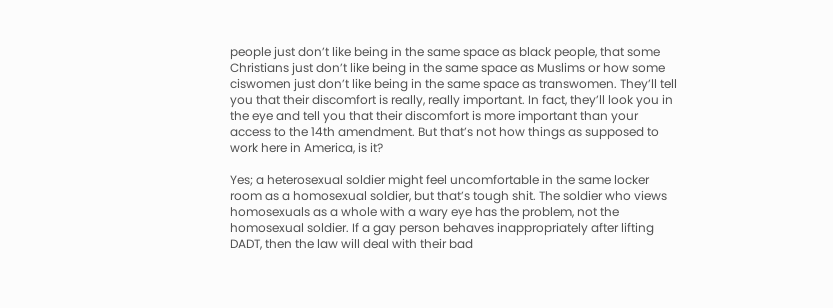people just don’t like being in the same space as black people, that some Christians just don’t like being in the same space as Muslims or how some ciswomen just don’t like being in the same space as transwomen. They’ll tell you that their discomfort is really, really important. In fact, they’ll look you in the eye and tell you that their discomfort is more important than your access to the 14th amendment. But that’s not how things as supposed to work here in America, is it?

Yes; a heterosexual soldier might feel uncomfortable in the same locker room as a homosexual soldier, but that’s tough shit. The soldier who views homosexuals as a whole with a wary eye has the problem, not the homosexual soldier. If a gay person behaves inappropriately after lifting DADT, then the law will deal with their bad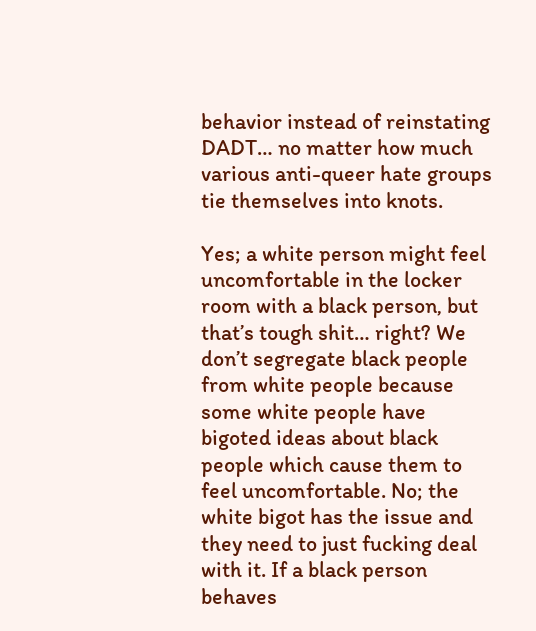behavior instead of reinstating DADT… no matter how much various anti-queer hate groups tie themselves into knots.

Yes; a white person might feel uncomfortable in the locker room with a black person, but that’s tough shit… right? We don’t segregate black people from white people because some white people have bigoted ideas about black people which cause them to feel uncomfortable. No; the white bigot has the issue and they need to just fucking deal with it. If a black person behaves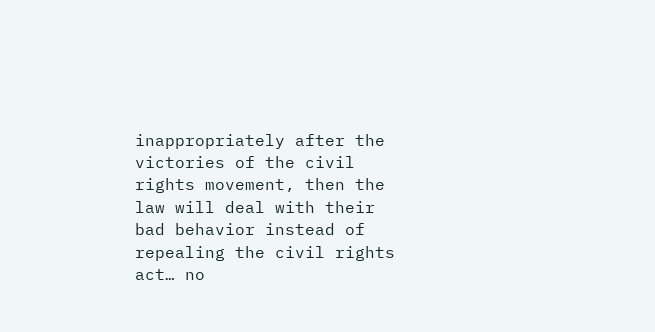inappropriately after the victories of the civil rights movement, then the law will deal with their bad behavior instead of repealing the civil rights act… no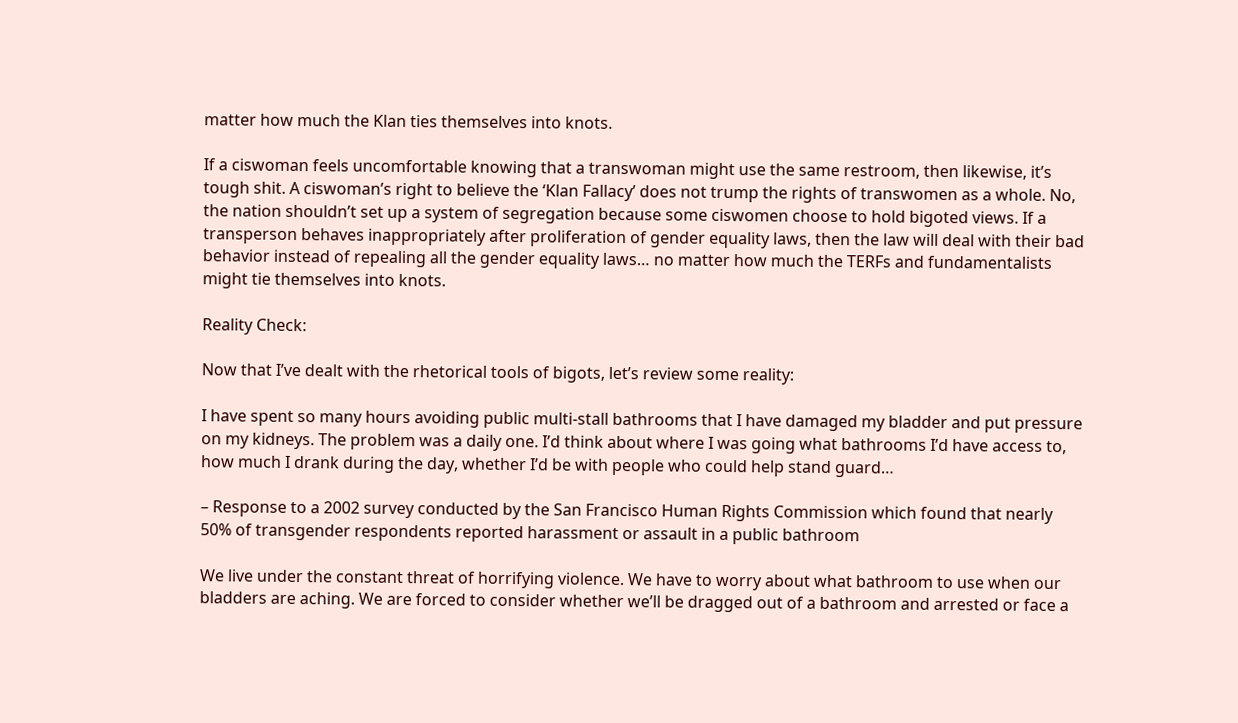matter how much the Klan ties themselves into knots.

If a ciswoman feels uncomfortable knowing that a transwoman might use the same restroom, then likewise, it’s tough shit. A ciswoman’s right to believe the ‘Klan Fallacy’ does not trump the rights of transwomen as a whole. No, the nation shouldn’t set up a system of segregation because some ciswomen choose to hold bigoted views. If a transperson behaves inappropriately after proliferation of gender equality laws, then the law will deal with their bad behavior instead of repealing all the gender equality laws… no matter how much the TERFs and fundamentalists might tie themselves into knots.

Reality Check:

Now that I’ve dealt with the rhetorical tools of bigots, let’s review some reality:

I have spent so many hours avoiding public multi-stall bathrooms that I have damaged my bladder and put pressure on my kidneys. The problem was a daily one. I’d think about where I was going what bathrooms I’d have access to, how much I drank during the day, whether I’d be with people who could help stand guard…

– Response to a 2002 survey conducted by the San Francisco Human Rights Commission which found that nearly 50% of transgender respondents reported harassment or assault in a public bathroom

We live under the constant threat of horrifying violence. We have to worry about what bathroom to use when our bladders are aching. We are forced to consider whether we’ll be dragged out of a bathroom and arrested or face a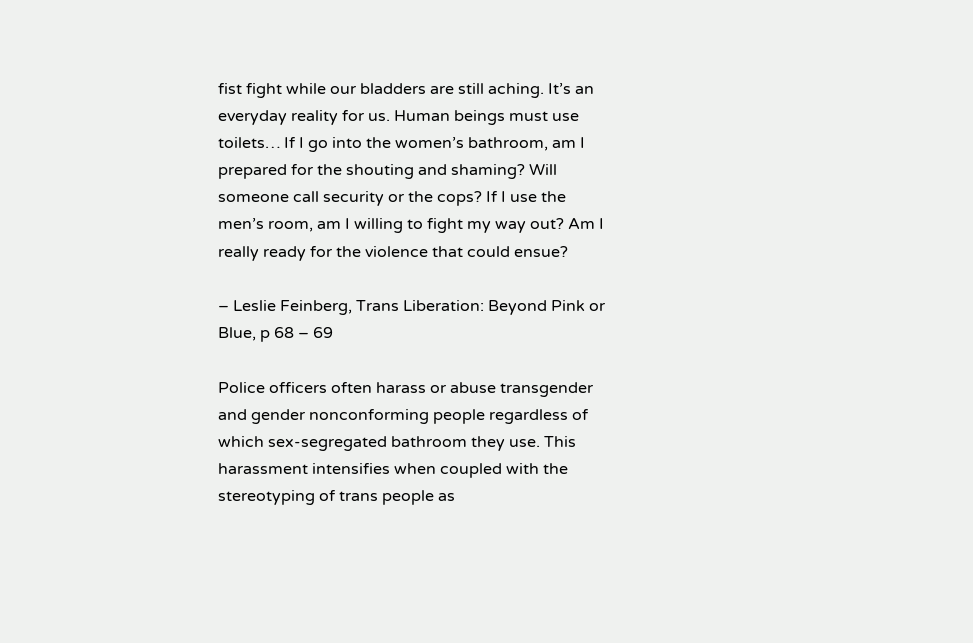fist fight while our bladders are still aching. It’s an everyday reality for us. Human beings must use toilets… If I go into the women’s bathroom, am I prepared for the shouting and shaming? Will someone call security or the cops? If I use the men’s room, am I willing to fight my way out? Am I really ready for the violence that could ensue?

– Leslie Feinberg, Trans Liberation: Beyond Pink or Blue, p 68 – 69

Police officers often harass or abuse transgender and gender nonconforming people regardless of which sex-segregated bathroom they use. This harassment intensifies when coupled with the stereotyping of trans people as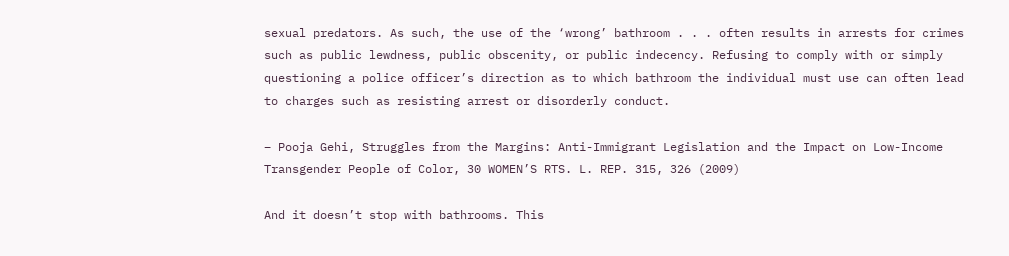sexual predators. As such, the use of the ‘wrong’ bathroom . . . often results in arrests for crimes such as public lewdness, public obscenity, or public indecency. Refusing to comply with or simply questioning a police officer’s direction as to which bathroom the individual must use can often lead to charges such as resisting arrest or disorderly conduct.

– Pooja Gehi, Struggles from the Margins: Anti-Immigrant Legislation and the Impact on Low-Income Transgender People of Color, 30 WOMEN’S RTS. L. REP. 315, 326 (2009)

And it doesn’t stop with bathrooms. This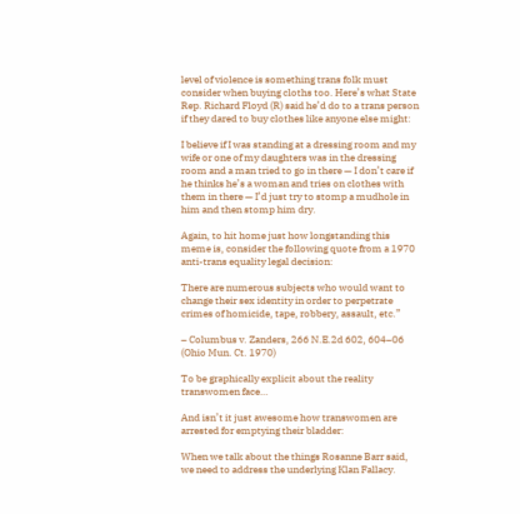level of violence is something trans folk must consider when buying cloths too. Here’s what State Rep. Richard Floyd (R) said he’d do to a trans person if they dared to buy clothes like anyone else might:

I believe if I was standing at a dressing room and my wife or one of my daughters was in the dressing room and a man tried to go in there — I don’t care if he thinks he’s a woman and tries on clothes with them in there — I’d just try to stomp a mudhole in him and then stomp him dry.

Again, to hit home just how longstanding this meme is, consider the following quote from a 1970 anti-trans equality legal decision:

There are numerous subjects who would want to change their sex identity in order to perpetrate crimes of homicide, tape, robbery, assault, etc.”

– Columbus v. Zanders, 266 N.E.2d 602, 604–06 (Ohio Mun. Ct. 1970)

To be graphically explicit about the reality transwomen face…

And isn’t it just awesome how transwomen are arrested for emptying their bladder:

When we talk about the things Rosanne Barr said, we need to address the underlying Klan Fallacy.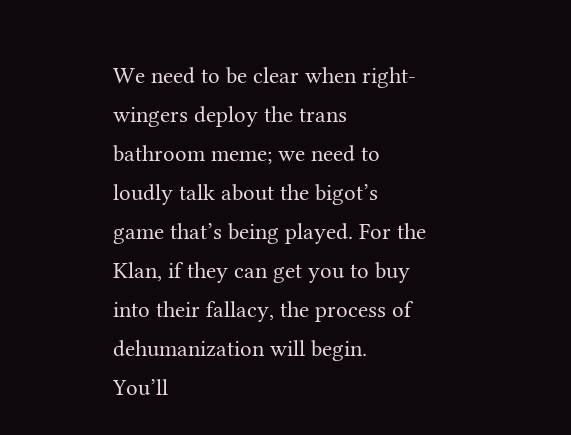We need to be clear when right-wingers deploy the trans bathroom meme; we need to loudly talk about the bigot’s game that’s being played. For the Klan, if they can get you to buy into their fallacy, the process of dehumanization will begin. You’ll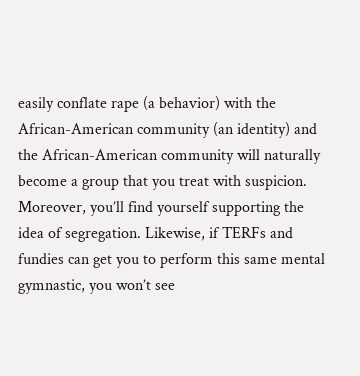easily conflate rape (a behavior) with the African-American community (an identity) and the African-American community will naturally become a group that you treat with suspicion. Moreover, you’ll find yourself supporting the idea of segregation. Likewise, if TERFs and fundies can get you to perform this same mental gymnastic, you won’t see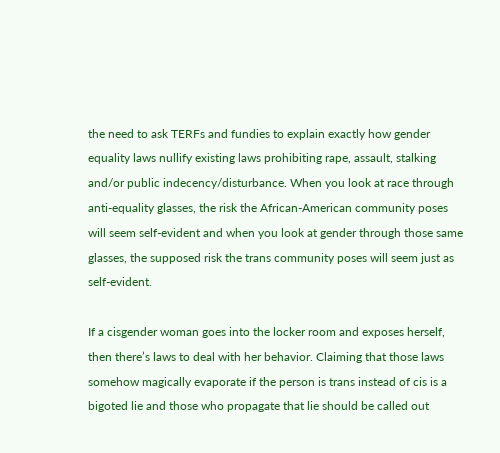the need to ask TERFs and fundies to explain exactly how gender equality laws nullify existing laws prohibiting rape, assault, stalking and/or public indecency/disturbance. When you look at race through anti-equality glasses, the risk the African-American community poses will seem self-evident and when you look at gender through those same glasses, the supposed risk the trans community poses will seem just as self-evident.

If a cisgender woman goes into the locker room and exposes herself, then there’s laws to deal with her behavior. Claiming that those laws somehow magically evaporate if the person is trans instead of cis is a bigoted lie and those who propagate that lie should be called out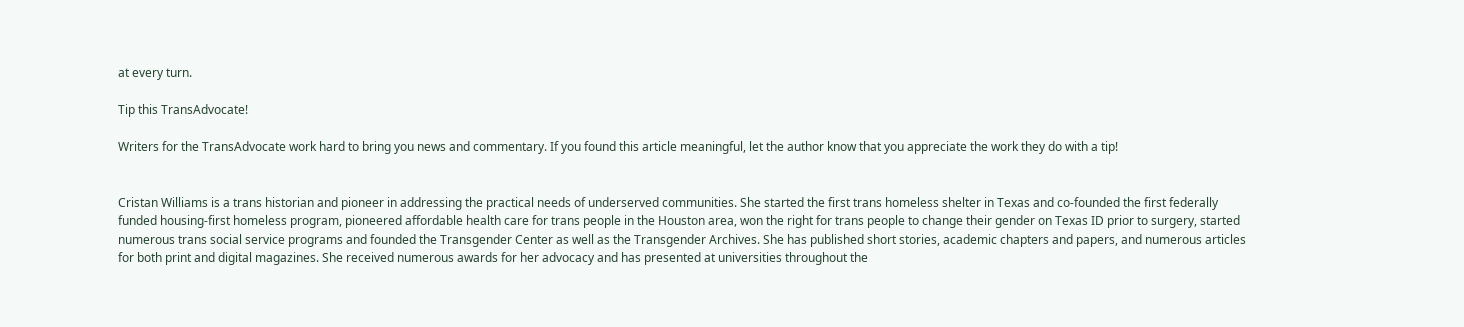at every turn.

Tip this TransAdvocate!

Writers for the TransAdvocate work hard to bring you news and commentary. If you found this article meaningful, let the author know that you appreciate the work they do with a tip!


Cristan Williams is a trans historian and pioneer in addressing the practical needs of underserved communities. She started the first trans homeless shelter in Texas and co-founded the first federally funded housing-first homeless program, pioneered affordable health care for trans people in the Houston area, won the right for trans people to change their gender on Texas ID prior to surgery, started numerous trans social service programs and founded the Transgender Center as well as the Transgender Archives. She has published short stories, academic chapters and papers, and numerous articles for both print and digital magazines. She received numerous awards for her advocacy and has presented at universities throughout the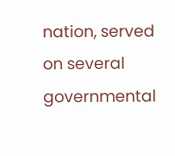nation, served on several governmental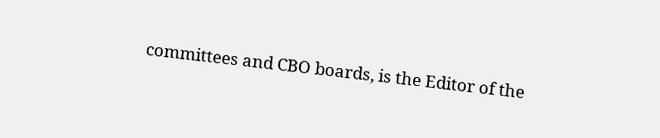committees and CBO boards, is the Editor of the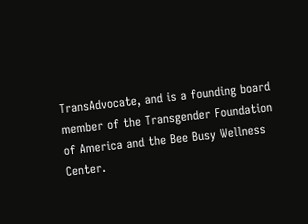TransAdvocate, and is a founding board member of the Transgender Foundation of America and the Bee Busy Wellness Center.